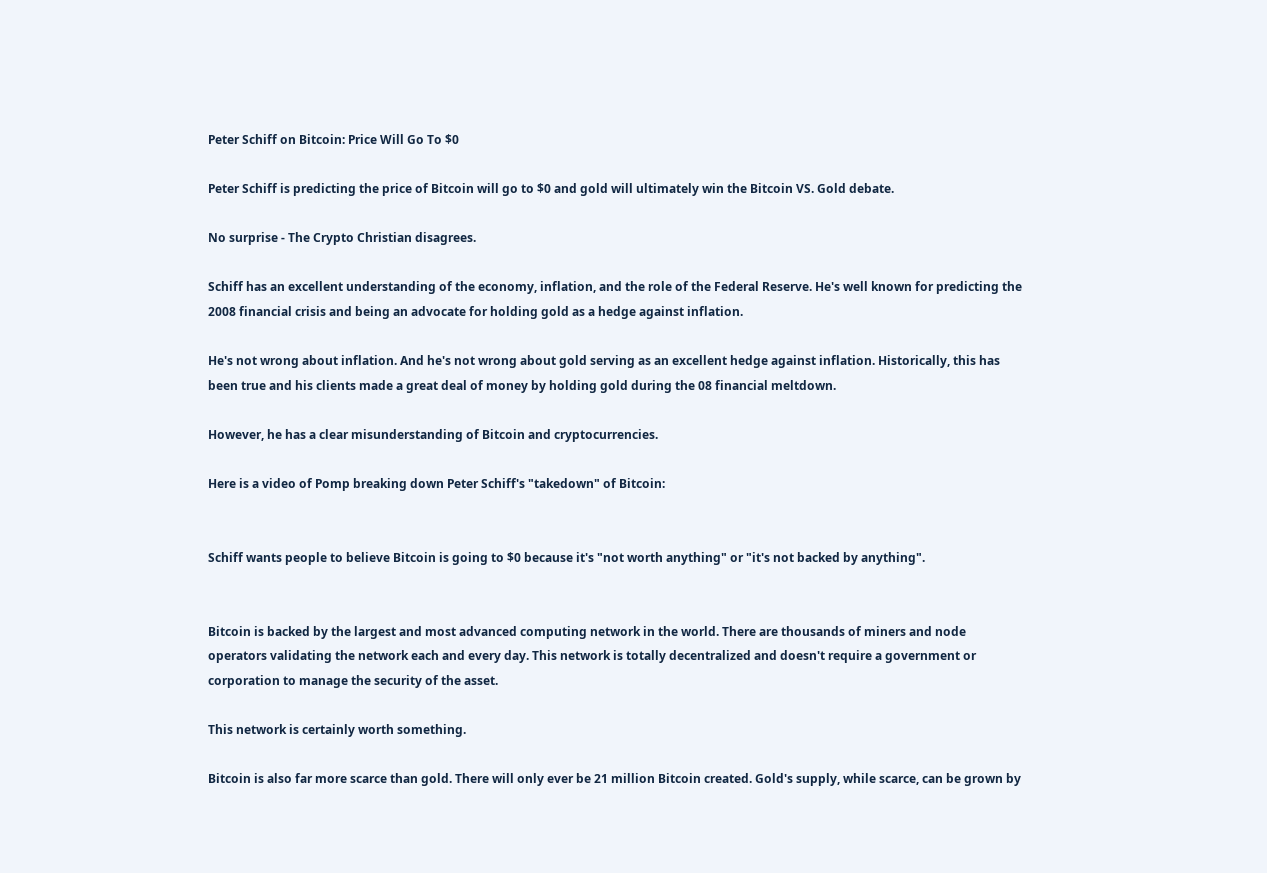Peter Schiff on Bitcoin: Price Will Go To $0

Peter Schiff is predicting the price of Bitcoin will go to $0 and gold will ultimately win the Bitcoin VS. Gold debate.

No surprise - The Crypto Christian disagrees.

Schiff has an excellent understanding of the economy, inflation, and the role of the Federal Reserve. He's well known for predicting the 2008 financial crisis and being an advocate for holding gold as a hedge against inflation.

He's not wrong about inflation. And he's not wrong about gold serving as an excellent hedge against inflation. Historically, this has been true and his clients made a great deal of money by holding gold during the 08 financial meltdown.

However, he has a clear misunderstanding of Bitcoin and cryptocurrencies.

Here is a video of Pomp breaking down Peter Schiff's "takedown" of Bitcoin:


Schiff wants people to believe Bitcoin is going to $0 because it's "not worth anything" or "it's not backed by anything".


Bitcoin is backed by the largest and most advanced computing network in the world. There are thousands of miners and node operators validating the network each and every day. This network is totally decentralized and doesn't require a government or corporation to manage the security of the asset.

This network is certainly worth something.

Bitcoin is also far more scarce than gold. There will only ever be 21 million Bitcoin created. Gold's supply, while scarce, can be grown by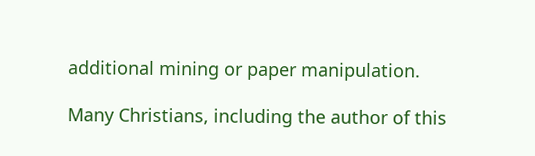additional mining or paper manipulation.

Many Christians, including the author of this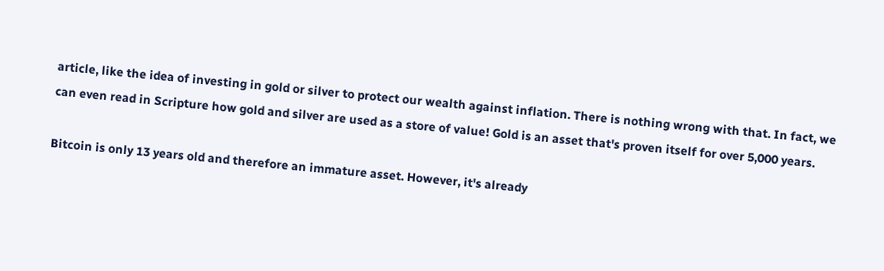article, like the idea of investing in gold or silver to protect our wealth against inflation. There is nothing wrong with that. In fact, we can even read in Scripture how gold and silver are used as a store of value! Gold is an asset that's proven itself for over 5,000 years.

Bitcoin is only 13 years old and therefore an immature asset. However, it's already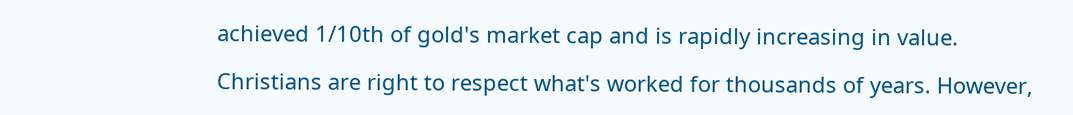achieved 1/10th of gold's market cap and is rapidly increasing in value.

Christians are right to respect what's worked for thousands of years. However,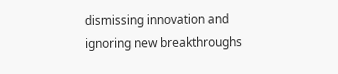dismissing innovation and ignoring new breakthroughs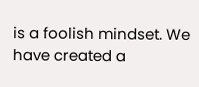is a foolish mindset. We have created a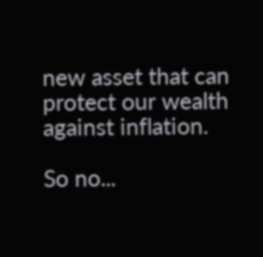new asset that can protect our wealth against inflation.

So no...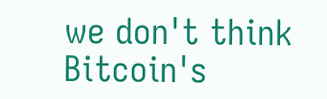we don't think Bitcoin's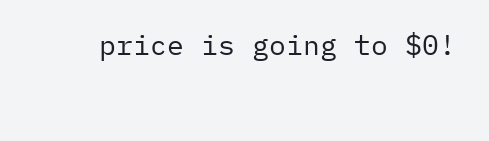price is going to $0!